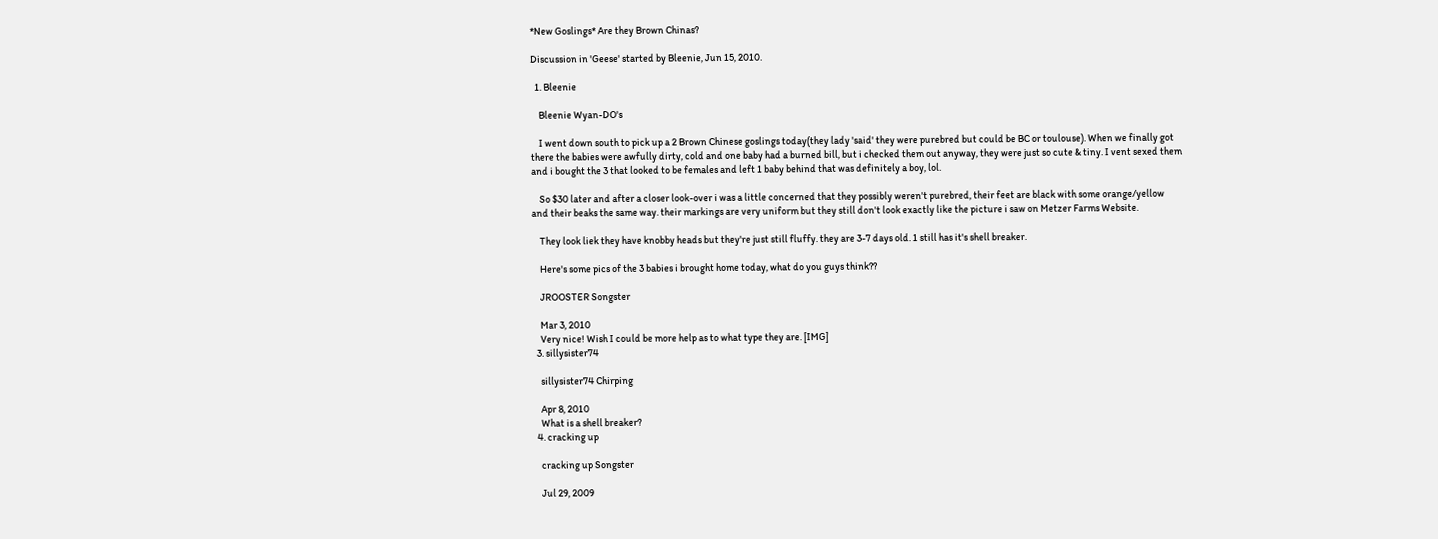*New Goslings* Are they Brown Chinas?

Discussion in 'Geese' started by Bleenie, Jun 15, 2010.

  1. Bleenie

    Bleenie Wyan-DO's

    I went down south to pick up a 2 Brown Chinese goslings today(they lady 'said' they were purebred but could be BC or toulouse). When we finally got there the babies were awfully dirty, cold and one baby had a burned bill, but i checked them out anyway, they were just so cute & tiny. I vent sexed them and i bought the 3 that looked to be females and left 1 baby behind that was definitely a boy, lol.

    So $30 later and after a closer look-over i was a little concerned that they possibly weren't purebred, their feet are black with some orange/yellow and their beaks the same way. their markings are very uniform but they still don't look exactly like the picture i saw on Metzer Farms Website.

    They look liek they have knobby heads but they're just still fluffy. they are 3-7 days old. 1 still has it's shell breaker.

    Here's some pics of the 3 babies i brought home today, what do you guys think??

    JROOSTER Songster

    Mar 3, 2010
    Very nice! Wish I could be more help as to what type they are. [IMG]
  3. sillysister74

    sillysister74 Chirping

    Apr 8, 2010
    What is a shell breaker?
  4. cracking up

    cracking up Songster

    Jul 29, 2009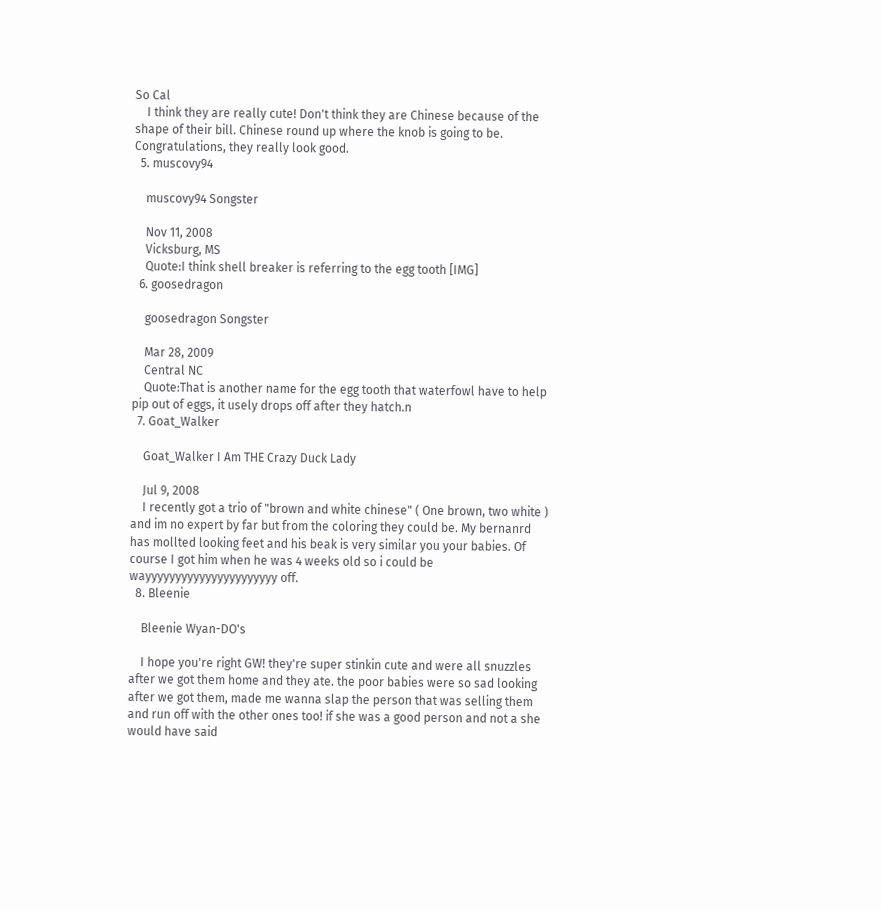So Cal
    I think they are really cute! Don't think they are Chinese because of the shape of their bill. Chinese round up where the knob is going to be. Congratulations, they really look good.
  5. muscovy94

    muscovy94 Songster

    Nov 11, 2008
    Vicksburg, MS
    Quote:I think shell breaker is referring to the egg tooth [IMG]
  6. goosedragon

    goosedragon Songster

    Mar 28, 2009
    Central NC
    Quote:That is another name for the egg tooth that waterfowl have to help pip out of eggs, it usely drops off after they hatch.n
  7. Goat_Walker

    Goat_Walker I Am THE Crazy Duck Lady

    Jul 9, 2008
    I recently got a trio of "brown and white chinese" ( One brown, two white ) and im no expert by far but from the coloring they could be. My bernanrd has mollted looking feet and his beak is very similar you your babies. Of course I got him when he was 4 weeks old so i could be wayyyyyyyyyyyyyyyyyyyyyy off.
  8. Bleenie

    Bleenie Wyan-DO's

    I hope you're right GW! they're super stinkin cute and were all snuzzles after we got them home and they ate. the poor babies were so sad looking after we got them, made me wanna slap the person that was selling them and run off with the other ones too! if she was a good person and not a she would have said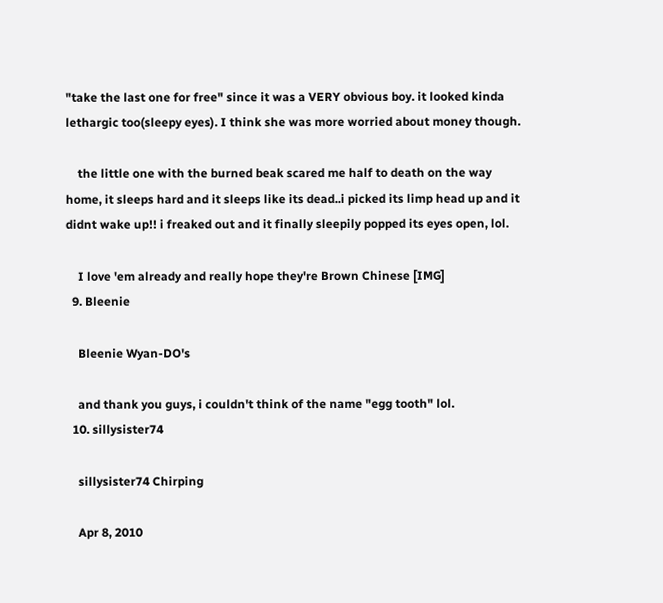"take the last one for free" since it was a VERY obvious boy. it looked kinda lethargic too(sleepy eyes). I think she was more worried about money though.

    the little one with the burned beak scared me half to death on the way home, it sleeps hard and it sleeps like its dead..i picked its limp head up and it didnt wake up!! i freaked out and it finally sleepily popped its eyes open, lol.

    I love 'em already and really hope they're Brown Chinese [IMG]
  9. Bleenie

    Bleenie Wyan-DO's

    and thank you guys, i couldn't think of the name "egg tooth" lol.
  10. sillysister74

    sillysister74 Chirping

    Apr 8, 2010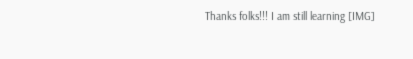Thanks folks!!! I am still learning [IMG]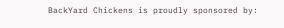BackYard Chickens is proudly sponsored by: